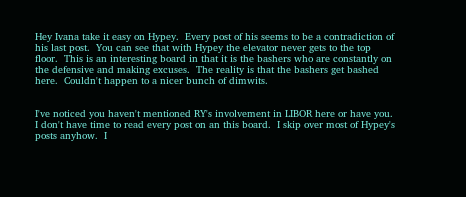Hey Ivana take it easy on Hypey.  Every post of his seems to be a contradiction of his last post.  You can see that with Hypey the elevator never gets to the top floor.  This is an interesting board in that it is the bashers who are constantly on the defensive and making excuses.  The reality is that the bashers get bashed here.  Couldn't happen to a nicer bunch of dimwits.


I've noticed you haven't mentioned RY's involvement in LIBOR here or have you.  I don't have time to read every post on an this board.  I skip over most of Hypey's posts anyhow.  I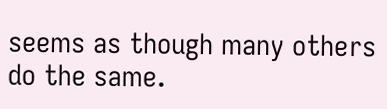seems as though many others do the same.